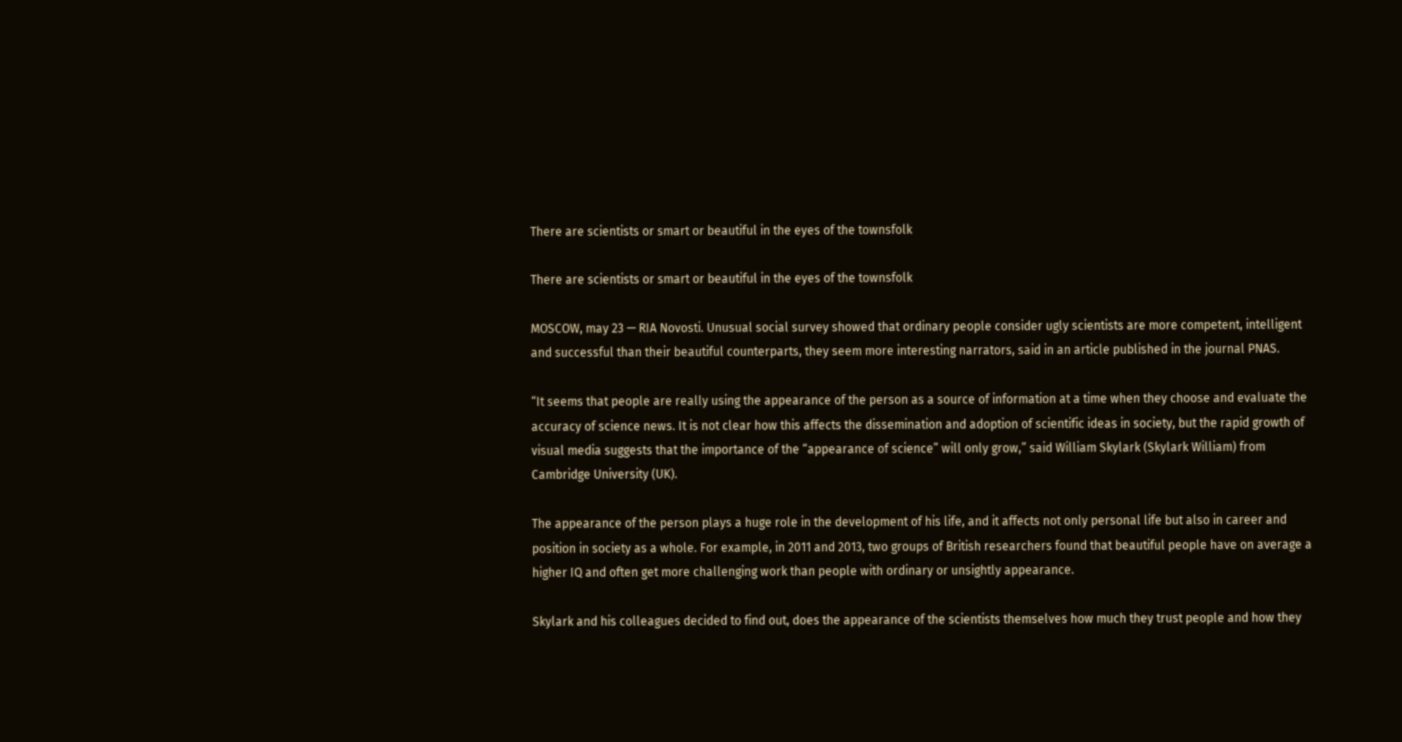There are scientists or smart or beautiful in the eyes of the townsfolk

There are scientists or smart or beautiful in the eyes of the townsfolk

MOSCOW, may 23 — RIA Novosti. Unusual social survey showed that ordinary people consider ugly scientists are more competent, intelligent and successful than their beautiful counterparts, they seem more interesting narrators, said in an article published in the journal PNAS.

“It seems that people are really using the appearance of the person as a source of information at a time when they choose and evaluate the accuracy of science news. It is not clear how this affects the dissemination and adoption of scientific ideas in society, but the rapid growth of visual media suggests that the importance of the “appearance of science” will only grow,” said William Skylark (Skylark William) from Cambridge University (UK).

The appearance of the person plays a huge role in the development of his life, and it affects not only personal life but also in career and position in society as a whole. For example, in 2011 and 2013, two groups of British researchers found that beautiful people have on average a higher IQ and often get more challenging work than people with ordinary or unsightly appearance.

Skylark and his colleagues decided to find out, does the appearance of the scientists themselves how much they trust people and how they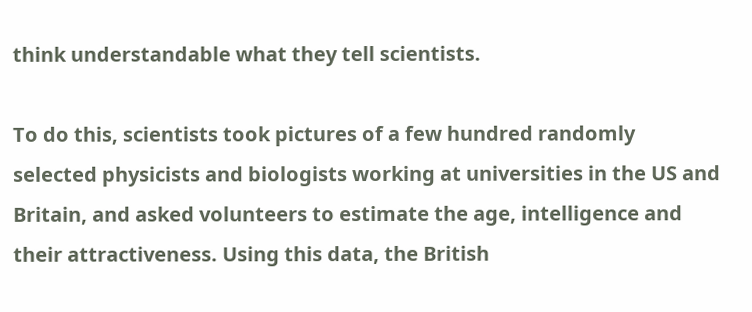think understandable what they tell scientists.

To do this, scientists took pictures of a few hundred randomly selected physicists and biologists working at universities in the US and Britain, and asked volunteers to estimate the age, intelligence and their attractiveness. Using this data, the British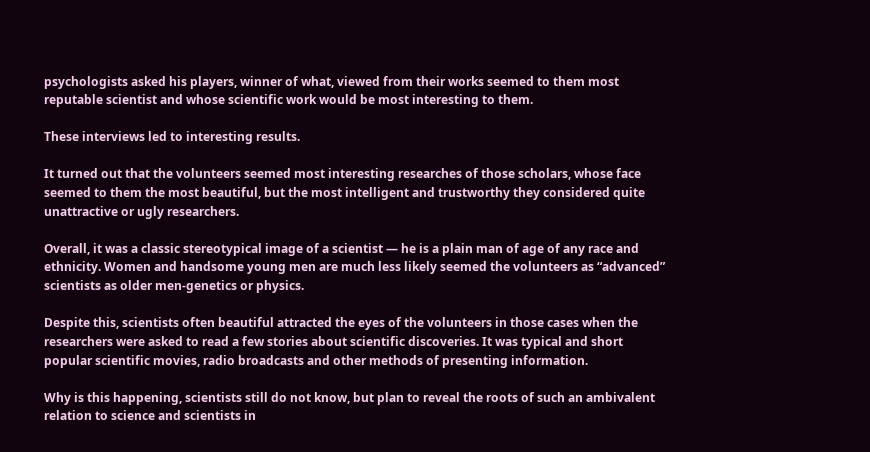psychologists asked his players, winner of what, viewed from their works seemed to them most reputable scientist and whose scientific work would be most interesting to them.

These interviews led to interesting results.

It turned out that the volunteers seemed most interesting researches of those scholars, whose face seemed to them the most beautiful, but the most intelligent and trustworthy they considered quite unattractive or ugly researchers.

Overall, it was a classic stereotypical image of a scientist — he is a plain man of age of any race and ethnicity. Women and handsome young men are much less likely seemed the volunteers as “advanced” scientists as older men-genetics or physics.

Despite this, scientists often beautiful attracted the eyes of the volunteers in those cases when the researchers were asked to read a few stories about scientific discoveries. It was typical and short popular scientific movies, radio broadcasts and other methods of presenting information.

Why is this happening, scientists still do not know, but plan to reveal the roots of such an ambivalent relation to science and scientists in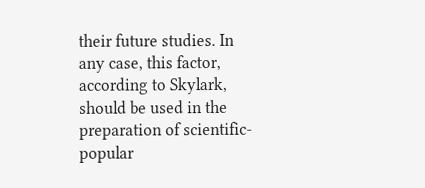their future studies. In any case, this factor, according to Skylark, should be used in the preparation of scientific-popular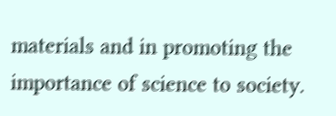materials and in promoting the importance of science to society.